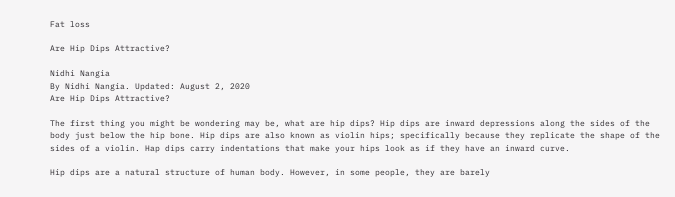Fat loss

Are Hip Dips Attractive?

Nidhi Nangia
By Nidhi Nangia. Updated: August 2, 2020
Are Hip Dips Attractive?

The first thing you might be wondering may be, what are hip dips? Hip dips are inward depressions along the sides of the body just below the hip bone. Hip dips are also known as violin hips; specifically because they replicate the shape of the sides of a violin. Hap dips carry indentations that make your hips look as if they have an inward curve.

Hip dips are a natural structure of human body. However, in some people, they are barely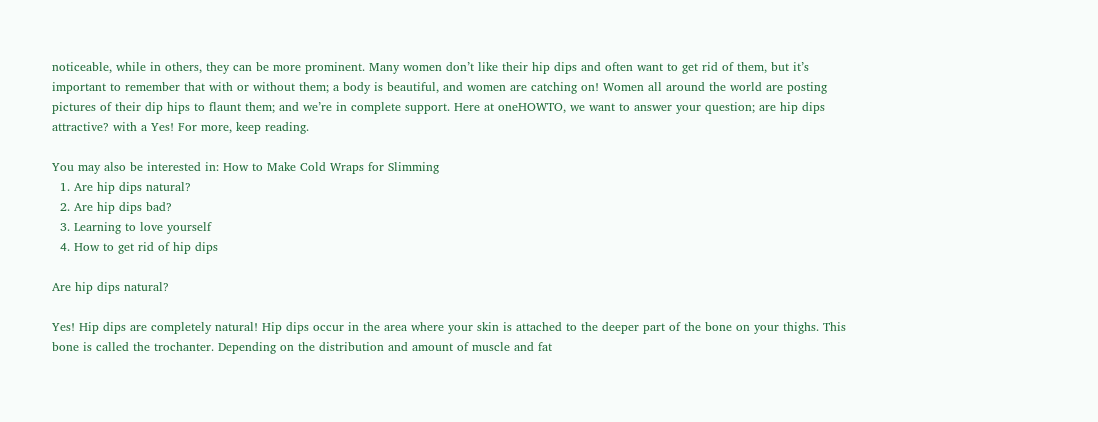noticeable, while in others, they can be more prominent. Many women don’t like their hip dips and often want to get rid of them, but it’s important to remember that with or without them; a body is beautiful, and women are catching on! Women all around the world are posting pictures of their dip hips to flaunt them; and we’re in complete support. Here at oneHOWTO, we want to answer your question; are hip dips attractive? with a Yes! For more, keep reading.

You may also be interested in: How to Make Cold Wraps for Slimming
  1. Are hip dips natural?
  2. Are hip dips bad?
  3. Learning to love yourself
  4. How to get rid of hip dips

Are hip dips natural?

Yes! Hip dips are completely natural! Hip dips occur in the area where your skin is attached to the deeper part of the bone on your thighs. This bone is called the trochanter. Depending on the distribution and amount of muscle and fat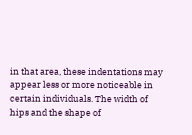in that area, these indentations may appear less or more noticeable in certain individuals. The width of hips and the shape of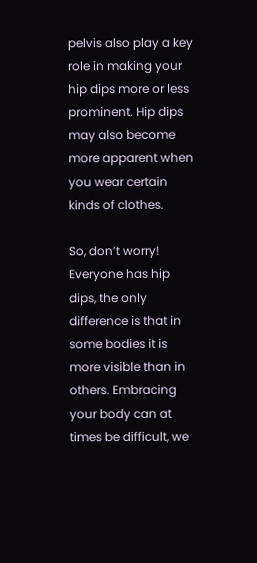pelvis also play a key role in making your hip dips more or less prominent. Hip dips may also become more apparent when you wear certain kinds of clothes.

So, don’t worry! Everyone has hip dips, the only difference is that in some bodies it is more visible than in others. Embracing your body can at times be difficult, we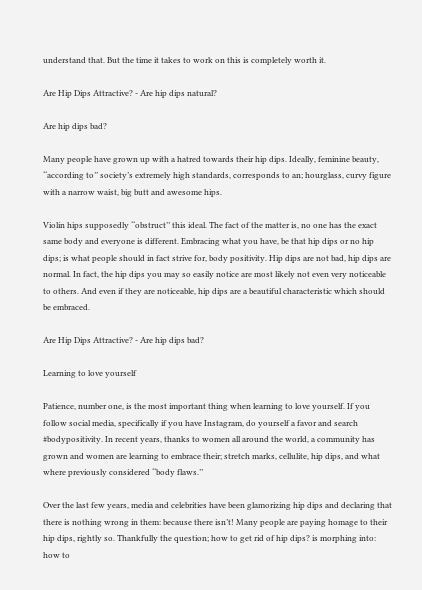understand that. But the time it takes to work on this is completely worth it.

Are Hip Dips Attractive? - Are hip dips natural?

Are hip dips bad?

Many people have grown up with a hatred towards their hip dips. Ideally, feminine beauty, ‘‘according to’’ society’s extremely high standards, corresponds to an; hourglass, curvy figure with a narrow waist, big butt and awesome hips.

Violin hips supposedly ‘‘obstruct’’ this ideal. The fact of the matter is, no one has the exact same body and everyone is different. Embracing what you have, be that hip dips or no hip dips; is what people should in fact strive for, body positivity. Hip dips are not bad, hip dips are normal. In fact, the hip dips you may so easily notice are most likely not even very noticeable to others. And even if they are noticeable, hip dips are a beautiful characteristic which should be embraced.

Are Hip Dips Attractive? - Are hip dips bad?

Learning to love yourself

Patience, number one, is the most important thing when learning to love yourself. If you follow social media, specifically if you have Instagram, do yourself a favor and search #bodypositivity. In recent years, thanks to women all around the world, a community has grown and women are learning to embrace their; stretch marks, cellulite, hip dips, and what where previously considered ‘‘body flaws.’’

Over the last few years, media and celebrities have been glamorizing hip dips and declaring that there is nothing wrong in them: because there isn’t! Many people are paying homage to their hip dips, rightly so. Thankfully the question; how to get rid of hip dips? is morphing into: how to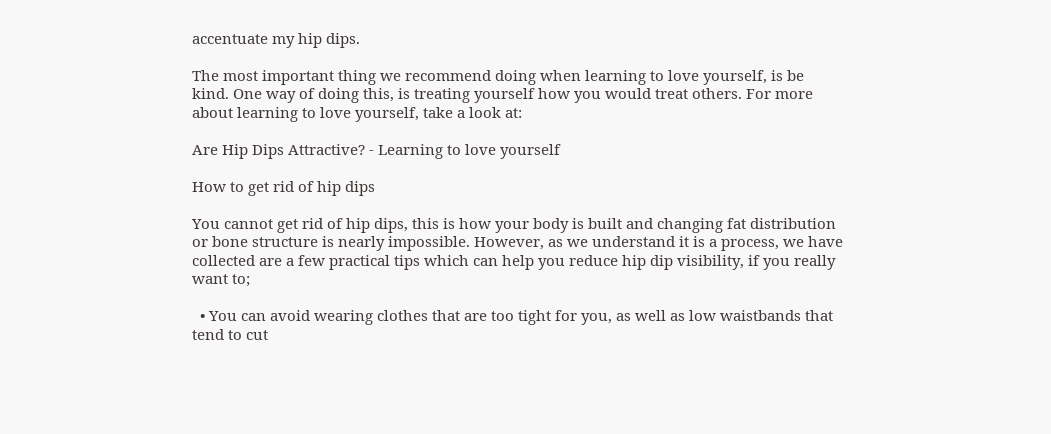accentuate my hip dips.

The most important thing we recommend doing when learning to love yourself, is be kind. One way of doing this, is treating yourself how you would treat others. For more about learning to love yourself, take a look at:

Are Hip Dips Attractive? - Learning to love yourself

How to get rid of hip dips

You cannot get rid of hip dips, this is how your body is built and changing fat distribution or bone structure is nearly impossible. However, as we understand it is a process, we have collected are a few practical tips which can help you reduce hip dip visibility, if you really want to;

  • You can avoid wearing clothes that are too tight for you, as well as low waistbands that tend to cut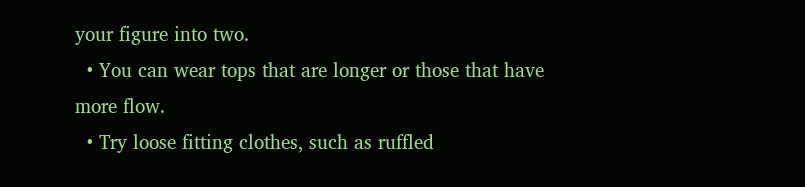your figure into two.
  • You can wear tops that are longer or those that have more flow.
  • Try loose fitting clothes, such as ruffled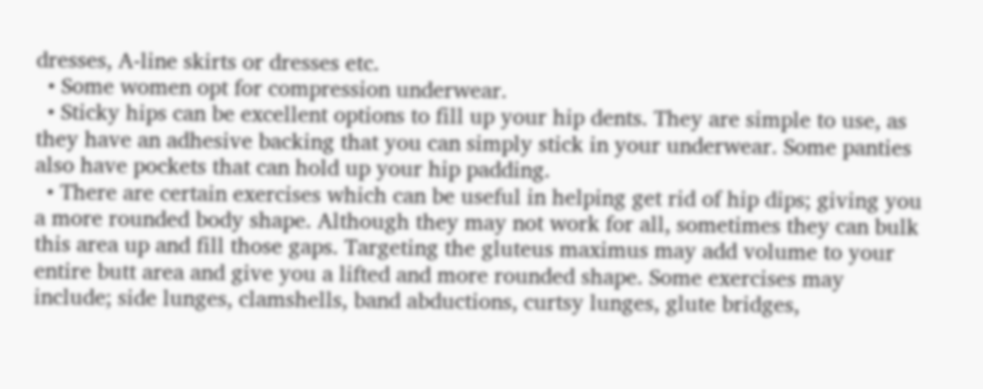dresses, A-line skirts or dresses etc.
  • Some women opt for compression underwear.
  • Sticky hips can be excellent options to fill up your hip dents. They are simple to use, as they have an adhesive backing that you can simply stick in your underwear. Some panties also have pockets that can hold up your hip padding.
  • There are certain exercises which can be useful in helping get rid of hip dips; giving you a more rounded body shape. Although they may not work for all, sometimes they can bulk this area up and fill those gaps. Targeting the gluteus maximus may add volume to your entire butt area and give you a lifted and more rounded shape. Some exercises may include; side lunges, clamshells, band abductions, curtsy lunges, glute bridges,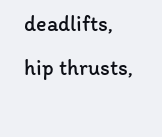deadlifts, hip thrusts,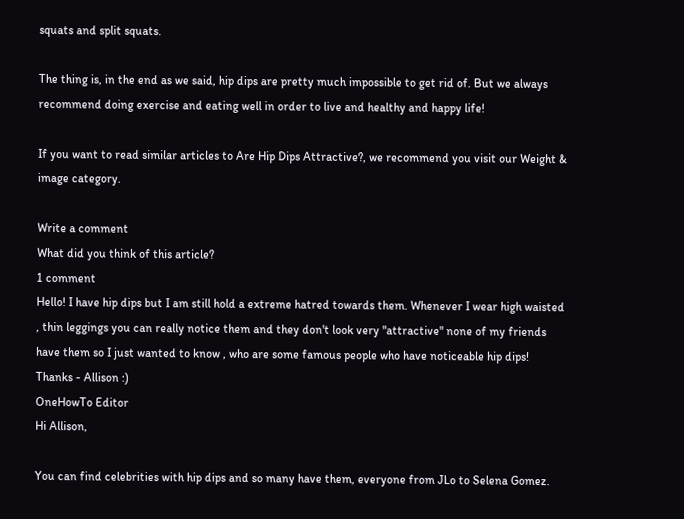squats and split squats.

The thing is, in the end as we said, hip dips are pretty much impossible to get rid of. But we always recommend doing exercise and eating well in order to live and healthy and happy life!

If you want to read similar articles to Are Hip Dips Attractive?, we recommend you visit our Weight & image category.

Write a comment
What did you think of this article?
1 comment
Hello! I have hip dips but I am still hold a extreme hatred towards them. Whenever I wear high waisted , thin leggings you can really notice them and they don't look very "attractive" none of my friends have them so I just wanted to know , who are some famous people who have noticeable hip dips! Thanks - Allison :)
OneHowTo Editor
Hi Allison,

You can find celebrities with hip dips and so many have them, everyone from JLo to Selena Gomez.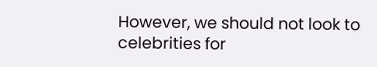However, we should not look to celebrities for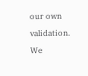our own validation. We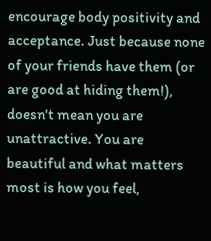encourage body positivity and acceptance. Just because none of your friends have them (or are good at hiding them!), doesn't mean you are unattractive. You are beautiful and what matters most is how you feel,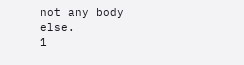not any body else.
1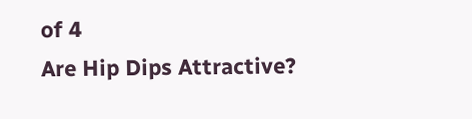of 4
Are Hip Dips Attractive?